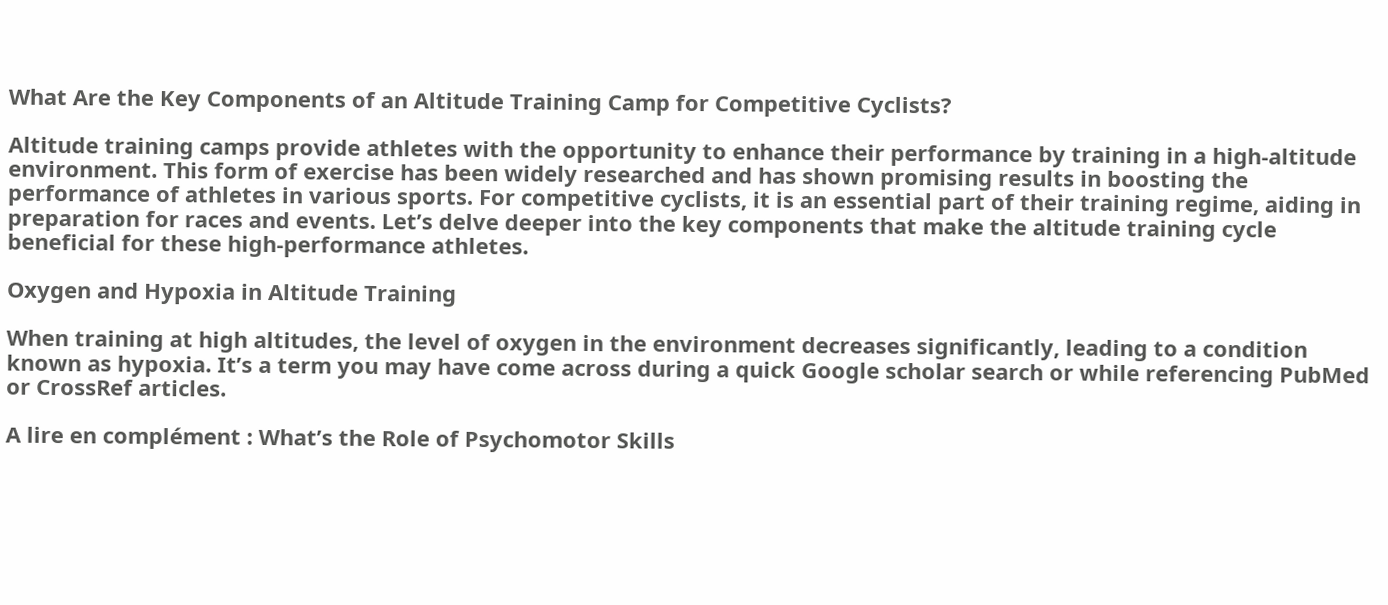What Are the Key Components of an Altitude Training Camp for Competitive Cyclists?

Altitude training camps provide athletes with the opportunity to enhance their performance by training in a high-altitude environment. This form of exercise has been widely researched and has shown promising results in boosting the performance of athletes in various sports. For competitive cyclists, it is an essential part of their training regime, aiding in preparation for races and events. Let’s delve deeper into the key components that make the altitude training cycle beneficial for these high-performance athletes.

Oxygen and Hypoxia in Altitude Training

When training at high altitudes, the level of oxygen in the environment decreases significantly, leading to a condition known as hypoxia. It’s a term you may have come across during a quick Google scholar search or while referencing PubMed or CrossRef articles.

A lire en complément : What’s the Role of Psychomotor Skills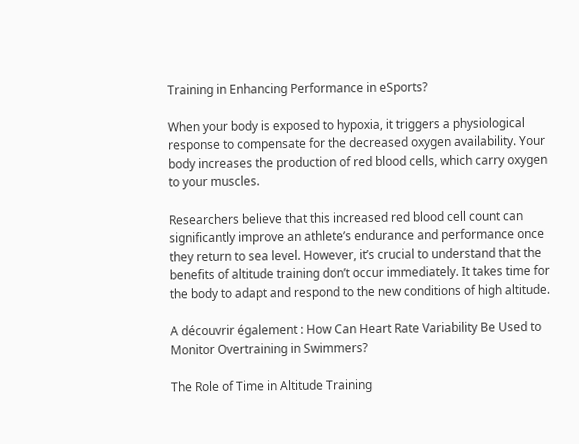Training in Enhancing Performance in eSports?

When your body is exposed to hypoxia, it triggers a physiological response to compensate for the decreased oxygen availability. Your body increases the production of red blood cells, which carry oxygen to your muscles.

Researchers believe that this increased red blood cell count can significantly improve an athlete’s endurance and performance once they return to sea level. However, it’s crucial to understand that the benefits of altitude training don’t occur immediately. It takes time for the body to adapt and respond to the new conditions of high altitude.

A découvrir également : How Can Heart Rate Variability Be Used to Monitor Overtraining in Swimmers?

The Role of Time in Altitude Training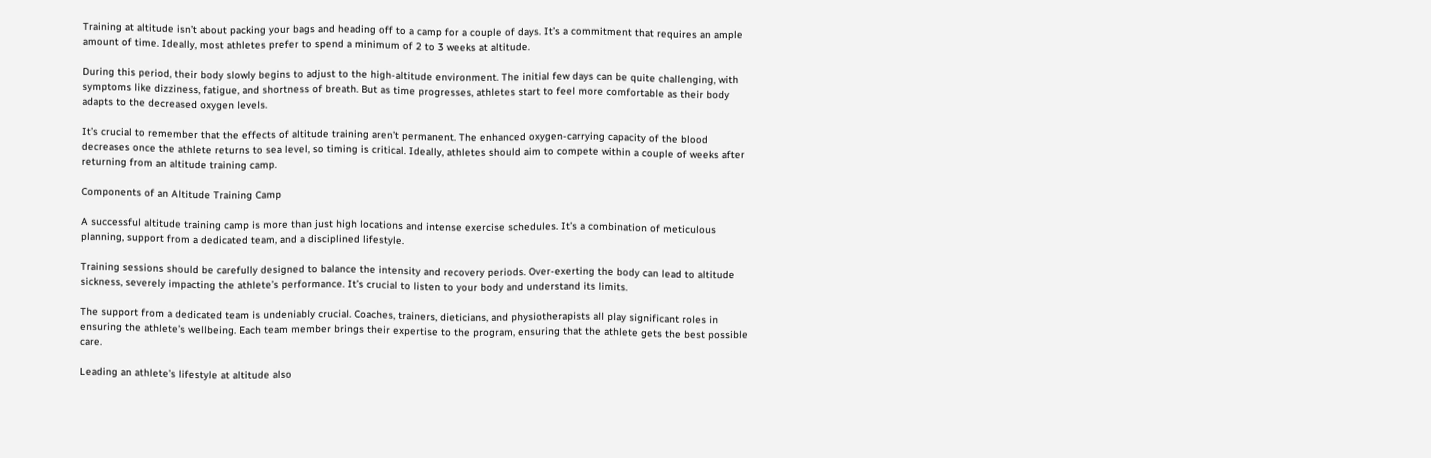Training at altitude isn’t about packing your bags and heading off to a camp for a couple of days. It’s a commitment that requires an ample amount of time. Ideally, most athletes prefer to spend a minimum of 2 to 3 weeks at altitude.

During this period, their body slowly begins to adjust to the high-altitude environment. The initial few days can be quite challenging, with symptoms like dizziness, fatigue, and shortness of breath. But as time progresses, athletes start to feel more comfortable as their body adapts to the decreased oxygen levels.

It’s crucial to remember that the effects of altitude training aren’t permanent. The enhanced oxygen-carrying capacity of the blood decreases once the athlete returns to sea level, so timing is critical. Ideally, athletes should aim to compete within a couple of weeks after returning from an altitude training camp.

Components of an Altitude Training Camp

A successful altitude training camp is more than just high locations and intense exercise schedules. It’s a combination of meticulous planning, support from a dedicated team, and a disciplined lifestyle.

Training sessions should be carefully designed to balance the intensity and recovery periods. Over-exerting the body can lead to altitude sickness, severely impacting the athlete’s performance. It’s crucial to listen to your body and understand its limits.

The support from a dedicated team is undeniably crucial. Coaches, trainers, dieticians, and physiotherapists all play significant roles in ensuring the athlete’s wellbeing. Each team member brings their expertise to the program, ensuring that the athlete gets the best possible care.

Leading an athlete’s lifestyle at altitude also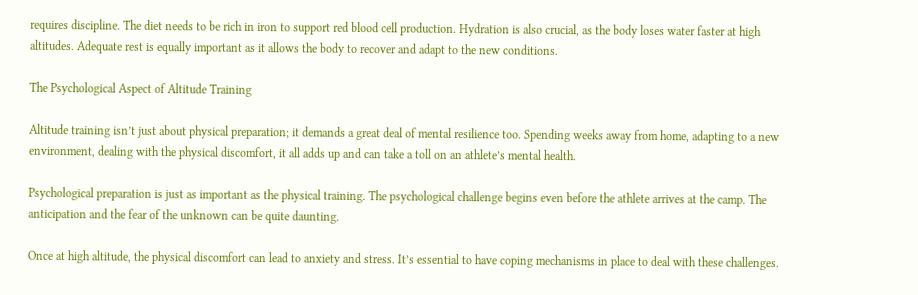requires discipline. The diet needs to be rich in iron to support red blood cell production. Hydration is also crucial, as the body loses water faster at high altitudes. Adequate rest is equally important as it allows the body to recover and adapt to the new conditions.

The Psychological Aspect of Altitude Training

Altitude training isn’t just about physical preparation; it demands a great deal of mental resilience too. Spending weeks away from home, adapting to a new environment, dealing with the physical discomfort, it all adds up and can take a toll on an athlete’s mental health.

Psychological preparation is just as important as the physical training. The psychological challenge begins even before the athlete arrives at the camp. The anticipation and the fear of the unknown can be quite daunting.

Once at high altitude, the physical discomfort can lead to anxiety and stress. It’s essential to have coping mechanisms in place to deal with these challenges.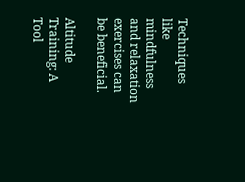Techniques like mindfulness and relaxation exercises can be beneficial.

Altitude Training: A Tool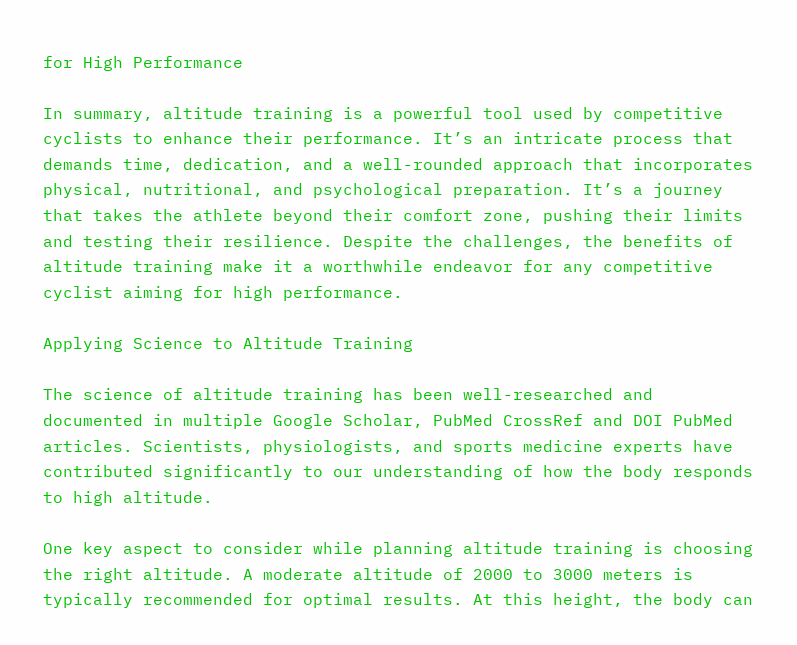for High Performance

In summary, altitude training is a powerful tool used by competitive cyclists to enhance their performance. It’s an intricate process that demands time, dedication, and a well-rounded approach that incorporates physical, nutritional, and psychological preparation. It’s a journey that takes the athlete beyond their comfort zone, pushing their limits and testing their resilience. Despite the challenges, the benefits of altitude training make it a worthwhile endeavor for any competitive cyclist aiming for high performance.

Applying Science to Altitude Training

The science of altitude training has been well-researched and documented in multiple Google Scholar, PubMed CrossRef and DOI PubMed articles. Scientists, physiologists, and sports medicine experts have contributed significantly to our understanding of how the body responds to high altitude.

One key aspect to consider while planning altitude training is choosing the right altitude. A moderate altitude of 2000 to 3000 meters is typically recommended for optimal results. At this height, the body can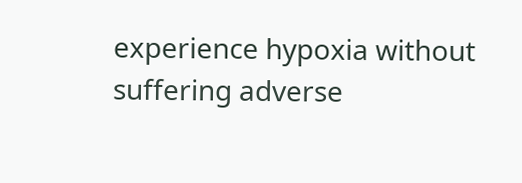experience hypoxia without suffering adverse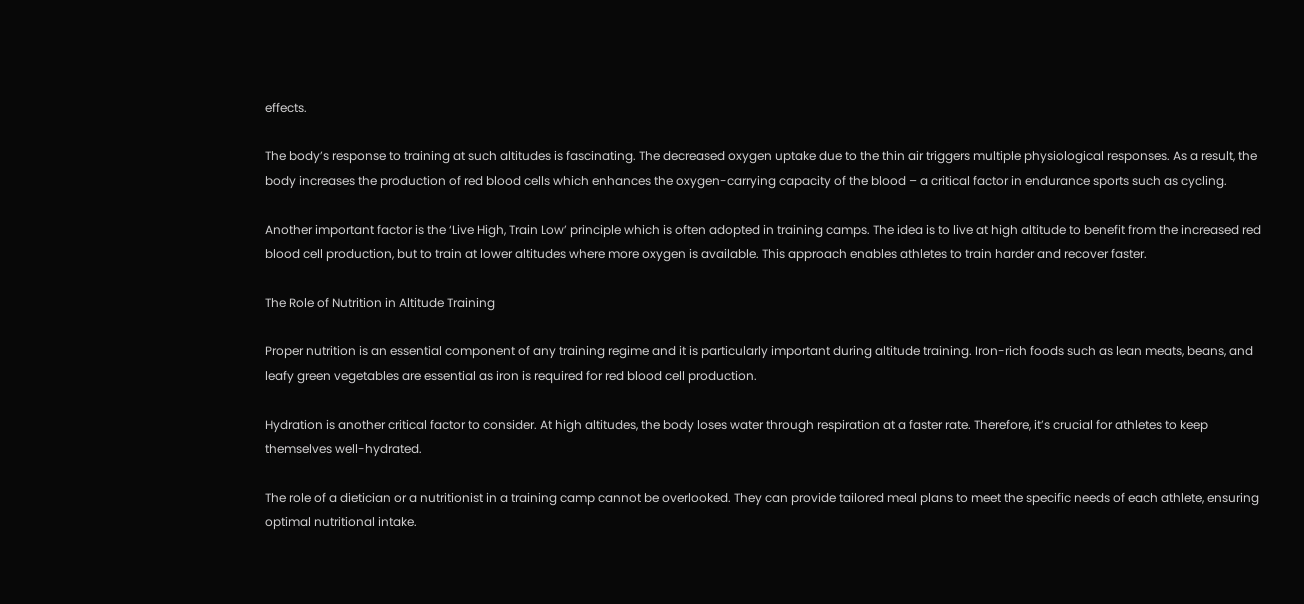effects.

The body’s response to training at such altitudes is fascinating. The decreased oxygen uptake due to the thin air triggers multiple physiological responses. As a result, the body increases the production of red blood cells which enhances the oxygen-carrying capacity of the blood – a critical factor in endurance sports such as cycling.

Another important factor is the ‘Live High, Train Low’ principle which is often adopted in training camps. The idea is to live at high altitude to benefit from the increased red blood cell production, but to train at lower altitudes where more oxygen is available. This approach enables athletes to train harder and recover faster.

The Role of Nutrition in Altitude Training

Proper nutrition is an essential component of any training regime and it is particularly important during altitude training. Iron-rich foods such as lean meats, beans, and leafy green vegetables are essential as iron is required for red blood cell production.

Hydration is another critical factor to consider. At high altitudes, the body loses water through respiration at a faster rate. Therefore, it’s crucial for athletes to keep themselves well-hydrated.

The role of a dietician or a nutritionist in a training camp cannot be overlooked. They can provide tailored meal plans to meet the specific needs of each athlete, ensuring optimal nutritional intake.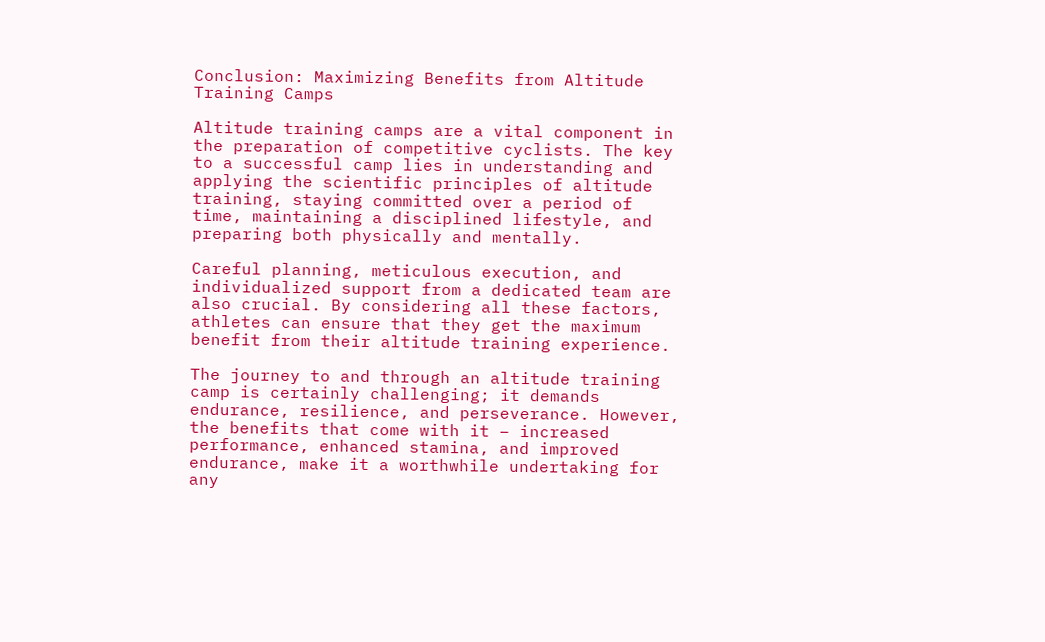Conclusion: Maximizing Benefits from Altitude Training Camps

Altitude training camps are a vital component in the preparation of competitive cyclists. The key to a successful camp lies in understanding and applying the scientific principles of altitude training, staying committed over a period of time, maintaining a disciplined lifestyle, and preparing both physically and mentally.

Careful planning, meticulous execution, and individualized support from a dedicated team are also crucial. By considering all these factors, athletes can ensure that they get the maximum benefit from their altitude training experience.

The journey to and through an altitude training camp is certainly challenging; it demands endurance, resilience, and perseverance. However, the benefits that come with it – increased performance, enhanced stamina, and improved endurance, make it a worthwhile undertaking for any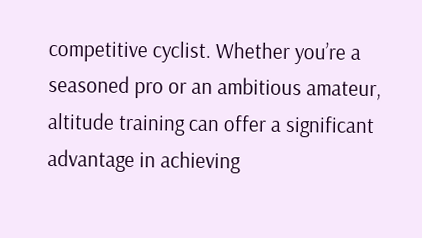competitive cyclist. Whether you’re a seasoned pro or an ambitious amateur, altitude training can offer a significant advantage in achieving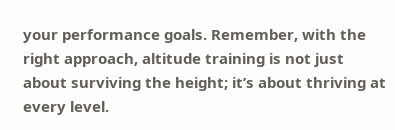your performance goals. Remember, with the right approach, altitude training is not just about surviving the height; it’s about thriving at every level.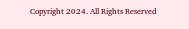Copyright 2024. All Rights Reserved